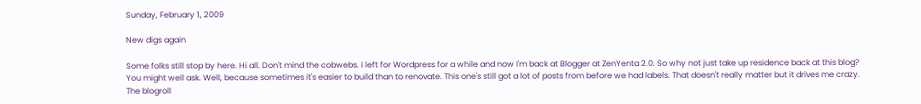Sunday, February 1, 2009

New digs again

Some folks still stop by here. Hi all. Don't mind the cobwebs. I left for Wordpress for a while and now I'm back at Blogger at ZenYenta 2.0. So why not just take up residence back at this blog? You might well ask. Well, because sometimes it's easier to build than to renovate. This one's still got a lot of posts from before we had labels. That doesn't really matter but it drives me crazy. The blogroll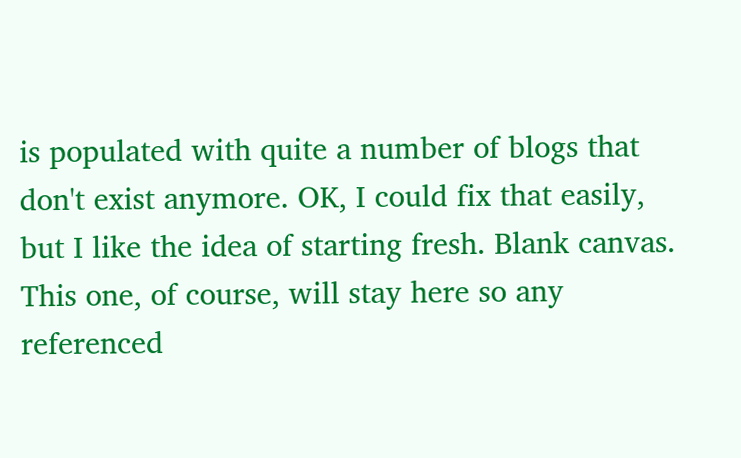is populated with quite a number of blogs that don't exist anymore. OK, I could fix that easily, but I like the idea of starting fresh. Blank canvas. This one, of course, will stay here so any referenced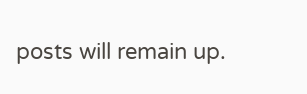posts will remain up.